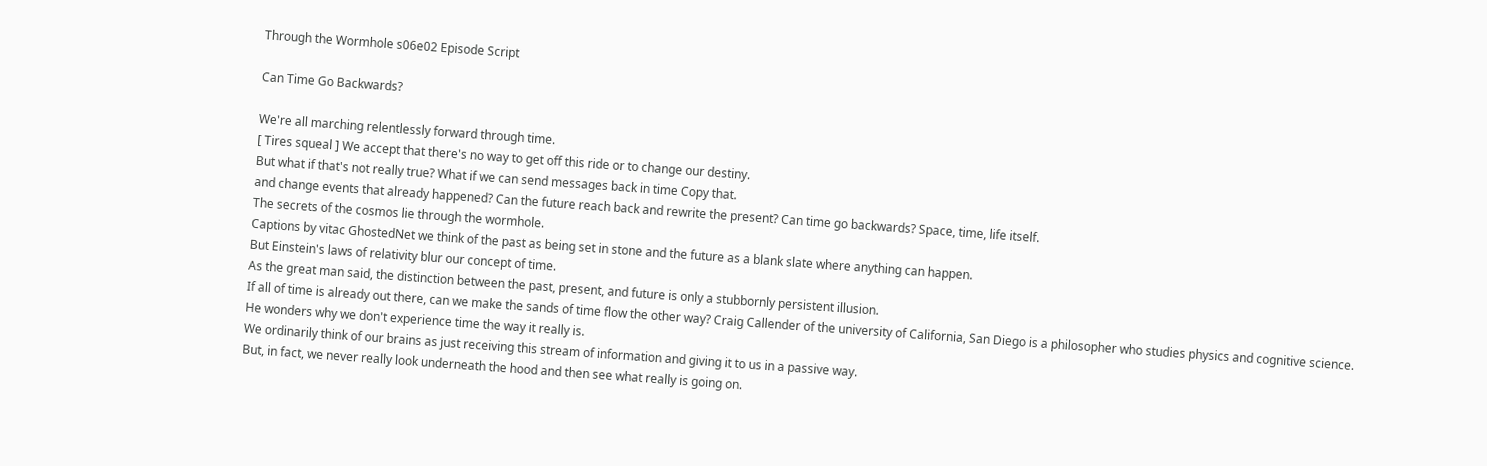Through the Wormhole s06e02 Episode Script

Can Time Go Backwards?

We're all marching relentlessly forward through time.
[ Tires squeal ] We accept that there's no way to get off this ride or to change our destiny.
But what if that's not really true? What if we can send messages back in time Copy that.
and change events that already happened? Can the future reach back and rewrite the present? Can time go backwards? Space, time, life itself.
The secrets of the cosmos lie through the wormhole.
Captions by vitac GhostedNet we think of the past as being set in stone and the future as a blank slate where anything can happen.
But Einstein's laws of relativity blur our concept of time.
As the great man said, the distinction between the past, present, and future is only a stubbornly persistent illusion.
If all of time is already out there, can we make the sands of time flow the other way? Craig Callender of the university of California, San Diego is a philosopher who studies physics and cognitive science.
He wonders why we don't experience time the way it really is.
We ordinarily think of our brains as just receiving this stream of information and giving it to us in a passive way.
But, in fact, we never really look underneath the hood and then see what really is going on.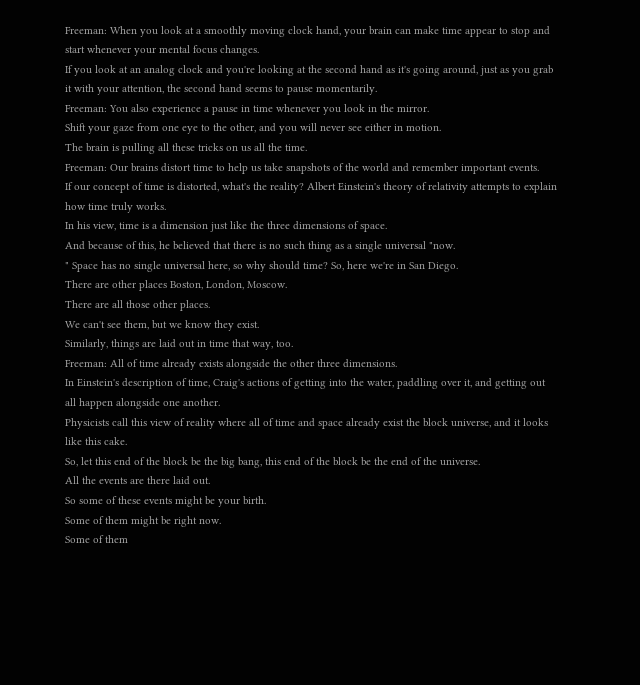Freeman: When you look at a smoothly moving clock hand, your brain can make time appear to stop and start whenever your mental focus changes.
If you look at an analog clock and you're looking at the second hand as it's going around, just as you grab it with your attention, the second hand seems to pause momentarily.
Freeman: You also experience a pause in time whenever you look in the mirror.
Shift your gaze from one eye to the other, and you will never see either in motion.
The brain is pulling all these tricks on us all the time.
Freeman: Our brains distort time to help us take snapshots of the world and remember important events.
If our concept of time is distorted, what's the reality? Albert Einstein's theory of relativity attempts to explain how time truly works.
In his view, time is a dimension just like the three dimensions of space.
And because of this, he believed that there is no such thing as a single universal "now.
" Space has no single universal here, so why should time? So, here we're in San Diego.
There are other places Boston, London, Moscow.
There are all those other places.
We can't see them, but we know they exist.
Similarly, things are laid out in time that way, too.
Freeman: All of time already exists alongside the other three dimensions.
In Einstein's description of time, Craig's actions of getting into the water, paddling over it, and getting out all happen alongside one another.
Physicists call this view of reality where all of time and space already exist the block universe, and it looks like this cake.
So, let this end of the block be the big bang, this end of the block be the end of the universe.
All the events are there laid out.
So some of these events might be your birth.
Some of them might be right now.
Some of them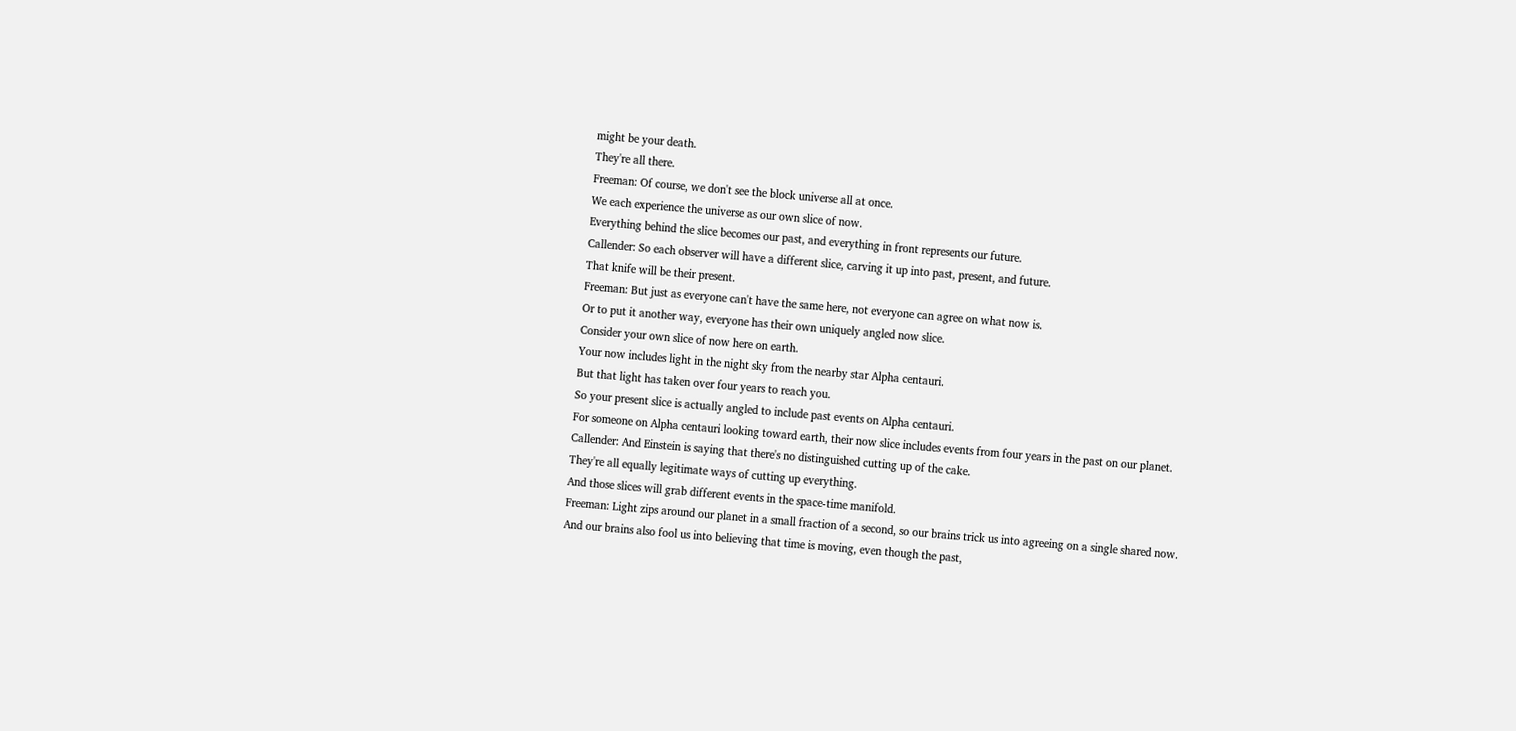might be your death.
They're all there.
Freeman: Of course, we don't see the block universe all at once.
We each experience the universe as our own slice of now.
Everything behind the slice becomes our past, and everything in front represents our future.
Callender: So each observer will have a different slice, carving it up into past, present, and future.
That knife will be their present.
Freeman: But just as everyone can't have the same here, not everyone can agree on what now is.
Or to put it another way, everyone has their own uniquely angled now slice.
Consider your own slice of now here on earth.
Your now includes light in the night sky from the nearby star Alpha centauri.
But that light has taken over four years to reach you.
So your present slice is actually angled to include past events on Alpha centauri.
For someone on Alpha centauri looking toward earth, their now slice includes events from four years in the past on our planet.
Callender: And Einstein is saying that there's no distinguished cutting up of the cake.
They're all equally legitimate ways of cutting up everything.
And those slices will grab different events in the space-time manifold.
Freeman: Light zips around our planet in a small fraction of a second, so our brains trick us into agreeing on a single shared now.
And our brains also fool us into believing that time is moving, even though the past,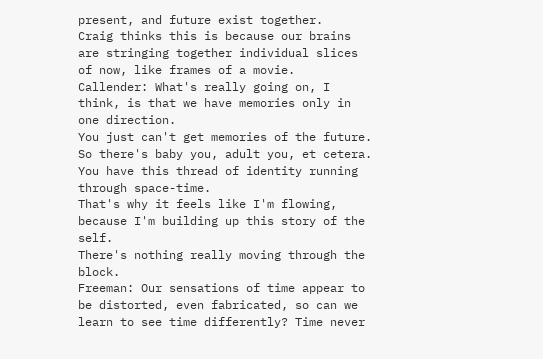present, and future exist together.
Craig thinks this is because our brains are stringing together individual slices of now, like frames of a movie.
Callender: What's really going on, I think, is that we have memories only in one direction.
You just can't get memories of the future.
So there's baby you, adult you, et cetera.
You have this thread of identity running through space-time.
That's why it feels like I'm flowing, because I'm building up this story of the self.
There's nothing really moving through the block.
Freeman: Our sensations of time appear to be distorted, even fabricated, so can we learn to see time differently? Time never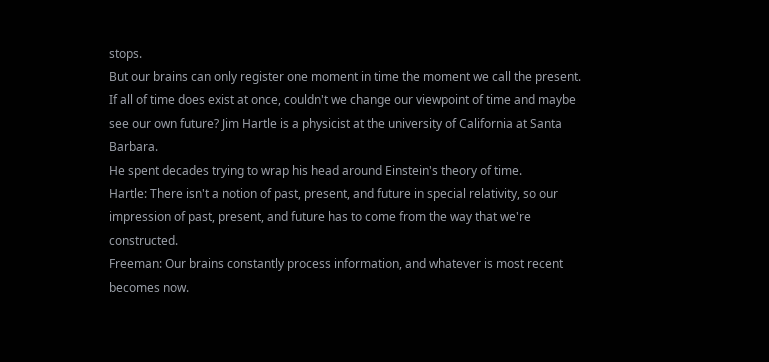stops.
But our brains can only register one moment in time the moment we call the present.
If all of time does exist at once, couldn't we change our viewpoint of time and maybe see our own future? Jim Hartle is a physicist at the university of California at Santa Barbara.
He spent decades trying to wrap his head around Einstein's theory of time.
Hartle: There isn't a notion of past, present, and future in special relativity, so our impression of past, present, and future has to come from the way that we're constructed.
Freeman: Our brains constantly process information, and whatever is most recent becomes now.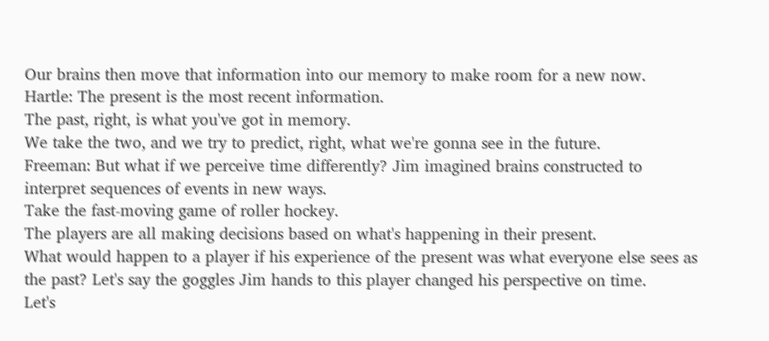Our brains then move that information into our memory to make room for a new now.
Hartle: The present is the most recent information.
The past, right, is what you've got in memory.
We take the two, and we try to predict, right, what we're gonna see in the future.
Freeman: But what if we perceive time differently? Jim imagined brains constructed to interpret sequences of events in new ways.
Take the fast-moving game of roller hockey.
The players are all making decisions based on what's happening in their present.
What would happen to a player if his experience of the present was what everyone else sees as the past? Let's say the goggles Jim hands to this player changed his perspective on time.
Let's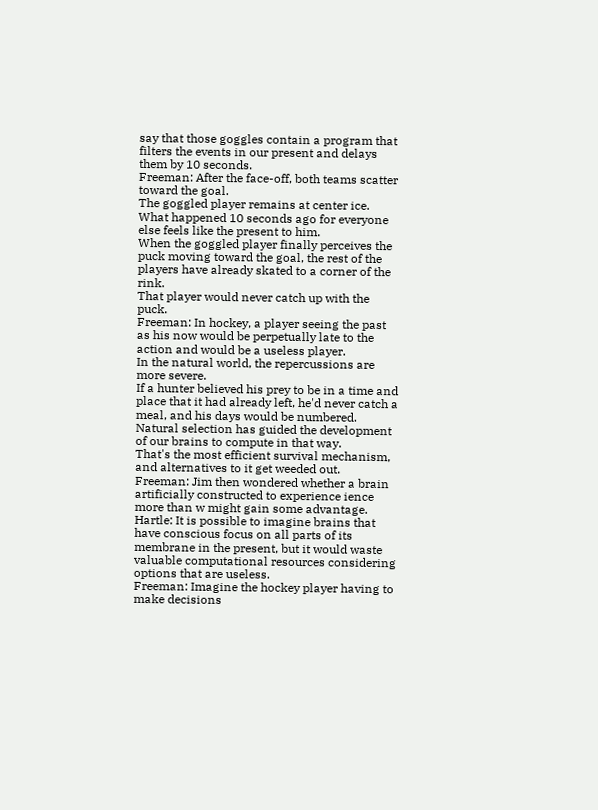say that those goggles contain a program that filters the events in our present and delays them by 10 seconds.
Freeman: After the face-off, both teams scatter toward the goal.
The goggled player remains at center ice.
What happened 10 seconds ago for everyone else feels like the present to him.
When the goggled player finally perceives the puck moving toward the goal, the rest of the players have already skated to a corner of the rink.
That player would never catch up with the puck.
Freeman: In hockey, a player seeing the past as his now would be perpetually late to the action and would be a useless player.
In the natural world, the repercussions are more severe.
If a hunter believed his prey to be in a time and place that it had already left, he'd never catch a meal, and his days would be numbered.
Natural selection has guided the development of our brains to compute in that way.
That's the most efficient survival mechanism, and alternatives to it get weeded out.
Freeman: Jim then wondered whether a brain artificially constructed to experience ience more than w might gain some advantage.
Hartle: It is possible to imagine brains that have conscious focus on all parts of its membrane in the present, but it would waste valuable computational resources considering options that are useless.
Freeman: Imagine the hockey player having to make decisions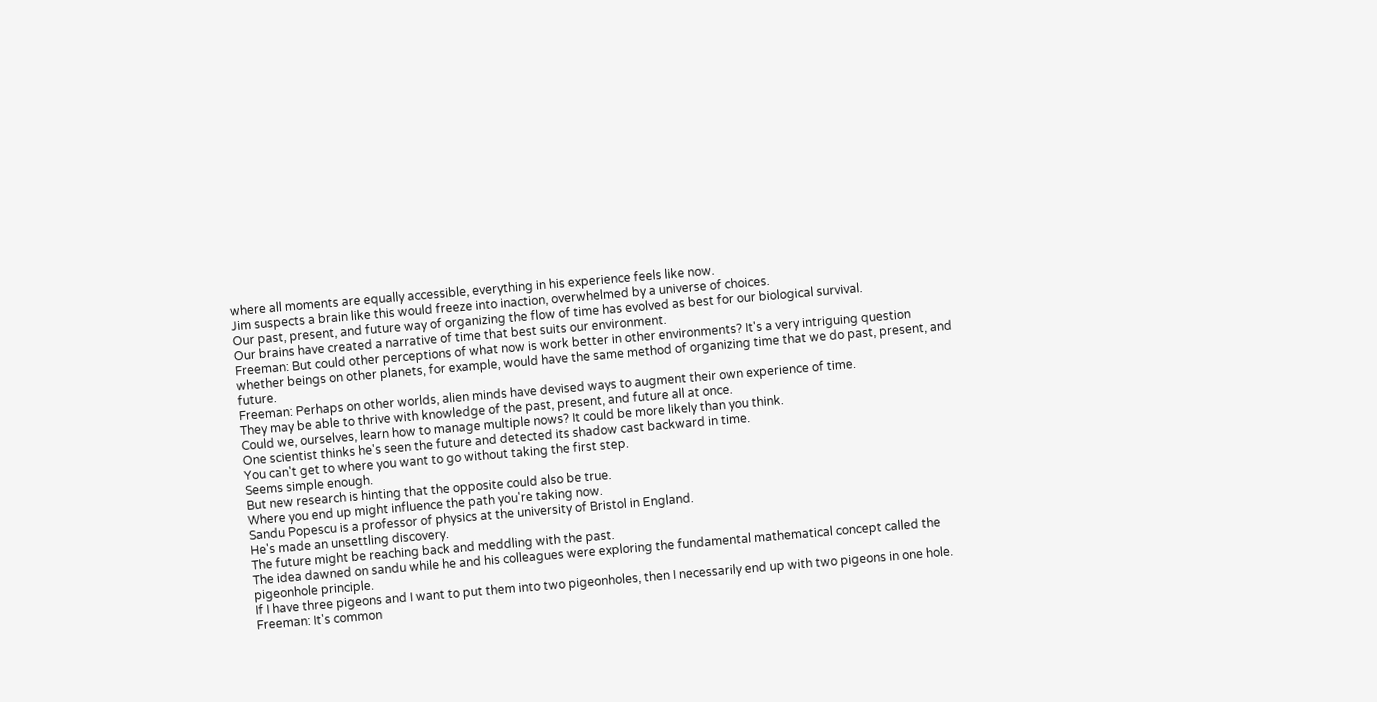where all moments are equally accessible, everything in his experience feels like now.
Jim suspects a brain like this would freeze into inaction, overwhelmed by a universe of choices.
Our past, present, and future way of organizing the flow of time has evolved as best for our biological survival.
Our brains have created a narrative of time that best suits our environment.
Freeman: But could other perceptions of what now is work better in other environments? It's a very intriguing question whether beings on other planets, for example, would have the same method of organizing time that we do past, present, and future.
Freeman: Perhaps on other worlds, alien minds have devised ways to augment their own experience of time.
They may be able to thrive with knowledge of the past, present, and future all at once.
Could we, ourselves, learn how to manage multiple nows? It could be more likely than you think.
One scientist thinks he's seen the future and detected its shadow cast backward in time.
You can't get to where you want to go without taking the first step.
Seems simple enough.
But new research is hinting that the opposite could also be true.
Where you end up might influence the path you're taking now.
Sandu Popescu is a professor of physics at the university of Bristol in England.
He's made an unsettling discovery.
The future might be reaching back and meddling with the past.
The idea dawned on sandu while he and his colleagues were exploring the fundamental mathematical concept called the pigeonhole principle.
If I have three pigeons and I want to put them into two pigeonholes, then I necessarily end up with two pigeons in one hole.
Freeman: It's common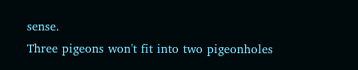sense.
Three pigeons won't fit into two pigeonholes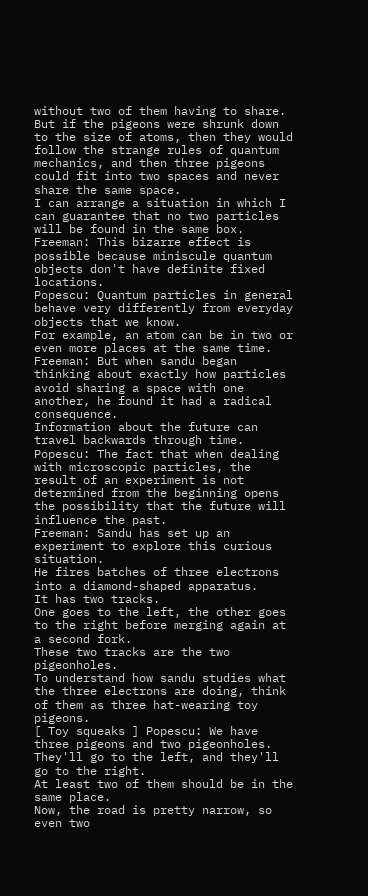without two of them having to share.
But if the pigeons were shrunk down to the size of atoms, then they would follow the strange rules of quantum mechanics, and then three pigeons could fit into two spaces and never share the same space.
I can arrange a situation in which I can guarantee that no two particles will be found in the same box.
Freeman: This bizarre effect is possible because miniscule quantum objects don't have definite fixed locations.
Popescu: Quantum particles in general behave very differently from everyday objects that we know.
For example, an atom can be in two or even more places at the same time.
Freeman: But when sandu began thinking about exactly how particles avoid sharing a space with one another, he found it had a radical consequence.
Information about the future can travel backwards through time.
Popescu: The fact that when dealing with microscopic particles, the result of an experiment is not determined from the beginning opens the possibility that the future will influence the past.
Freeman: Sandu has set up an experiment to explore this curious situation.
He fires batches of three electrons into a diamond-shaped apparatus.
It has two tracks.
One goes to the left, the other goes to the right before merging again at a second fork.
These two tracks are the two pigeonholes.
To understand how sandu studies what the three electrons are doing, think of them as three hat-wearing toy pigeons.
[ Toy squeaks ] Popescu: We have three pigeons and two pigeonholes.
They'll go to the left, and they'll go to the right.
At least two of them should be in the same place.
Now, the road is pretty narrow, so even two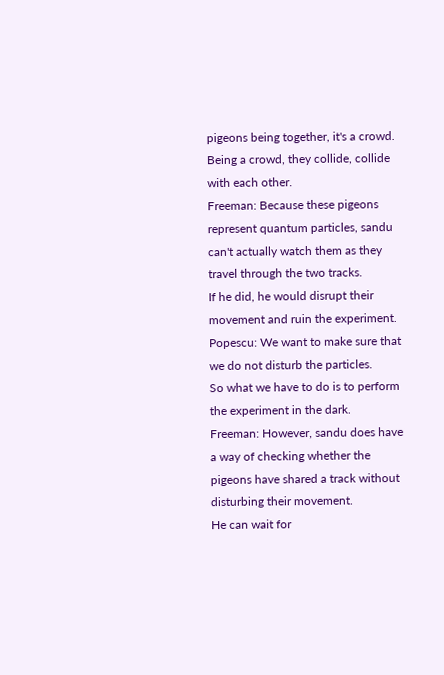pigeons being together, it's a crowd.
Being a crowd, they collide, collide with each other.
Freeman: Because these pigeons represent quantum particles, sandu can't actually watch them as they travel through the two tracks.
If he did, he would disrupt their movement and ruin the experiment.
Popescu: We want to make sure that we do not disturb the particles.
So what we have to do is to perform the experiment in the dark.
Freeman: However, sandu does have a way of checking whether the pigeons have shared a track without disturbing their movement.
He can wait for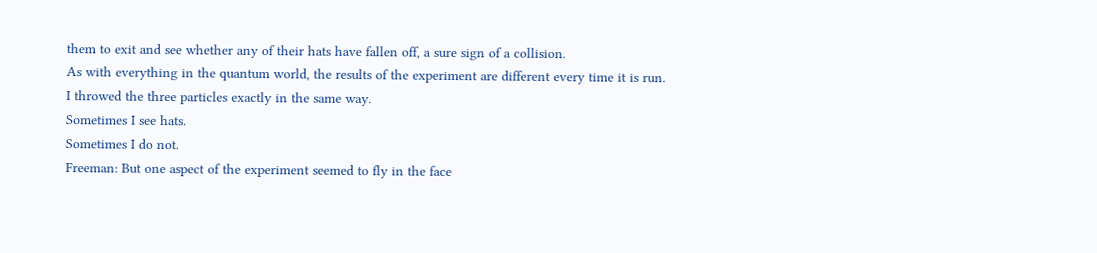them to exit and see whether any of their hats have fallen off, a sure sign of a collision.
As with everything in the quantum world, the results of the experiment are different every time it is run.
I throwed the three particles exactly in the same way.
Sometimes I see hats.
Sometimes I do not.
Freeman: But one aspect of the experiment seemed to fly in the face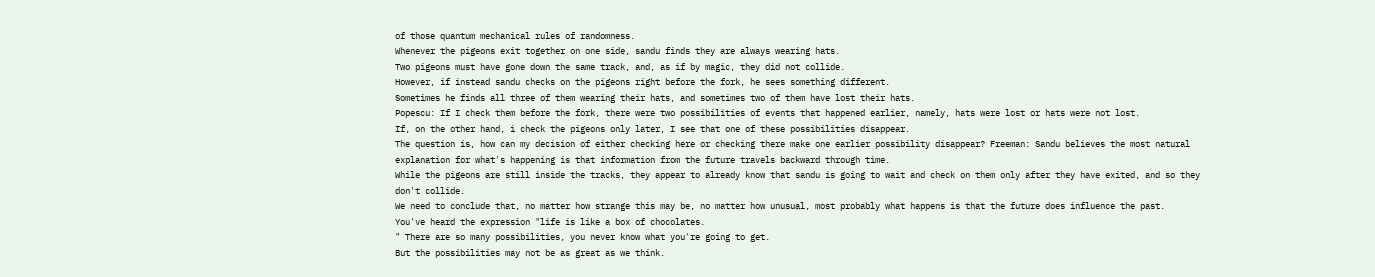of those quantum mechanical rules of randomness.
Whenever the pigeons exit together on one side, sandu finds they are always wearing hats.
Two pigeons must have gone down the same track, and, as if by magic, they did not collide.
However, if instead sandu checks on the pigeons right before the fork, he sees something different.
Sometimes he finds all three of them wearing their hats, and sometimes two of them have lost their hats.
Popescu: If I check them before the fork, there were two possibilities of events that happened earlier, namely, hats were lost or hats were not lost.
If, on the other hand, i check the pigeons only later, I see that one of these possibilities disappear.
The question is, how can my decision of either checking here or checking there make one earlier possibility disappear? Freeman: Sandu believes the most natural explanation for what's happening is that information from the future travels backward through time.
While the pigeons are still inside the tracks, they appear to already know that sandu is going to wait and check on them only after they have exited, and so they don't collide.
We need to conclude that, no matter how strange this may be, no matter how unusual, most probably what happens is that the future does influence the past.
You've heard the expression "life is like a box of chocolates.
" There are so many possibilities, you never know what you're going to get.
But the possibilities may not be as great as we think.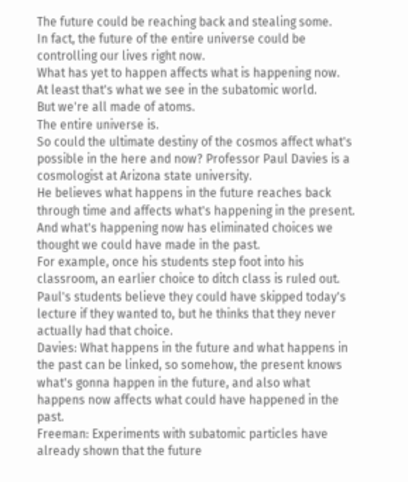The future could be reaching back and stealing some.
In fact, the future of the entire universe could be controlling our lives right now.
What has yet to happen affects what is happening now.
At least that's what we see in the subatomic world.
But we're all made of atoms.
The entire universe is.
So could the ultimate destiny of the cosmos affect what's possible in the here and now? Professor Paul Davies is a cosmologist at Arizona state university.
He believes what happens in the future reaches back through time and affects what's happening in the present.
And what's happening now has eliminated choices we thought we could have made in the past.
For example, once his students step foot into his classroom, an earlier choice to ditch class is ruled out.
Paul's students believe they could have skipped today's lecture if they wanted to, but he thinks that they never actually had that choice.
Davies: What happens in the future and what happens in the past can be linked, so somehow, the present knows what's gonna happen in the future, and also what happens now affects what could have happened in the past.
Freeman: Experiments with subatomic particles have already shown that the future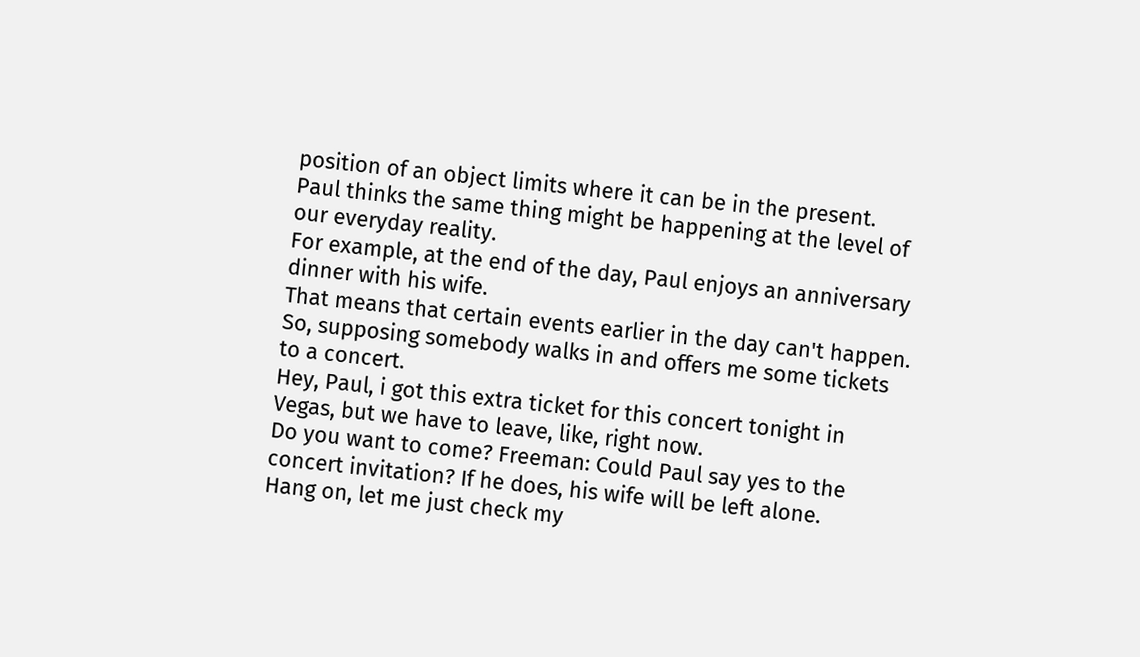position of an object limits where it can be in the present.
Paul thinks the same thing might be happening at the level of our everyday reality.
For example, at the end of the day, Paul enjoys an anniversary dinner with his wife.
That means that certain events earlier in the day can't happen.
So, supposing somebody walks in and offers me some tickets to a concert.
Hey, Paul, i got this extra ticket for this concert tonight in Vegas, but we have to leave, like, right now.
Do you want to come? Freeman: Could Paul say yes to the concert invitation? If he does, his wife will be left alone.
Hang on, let me just check my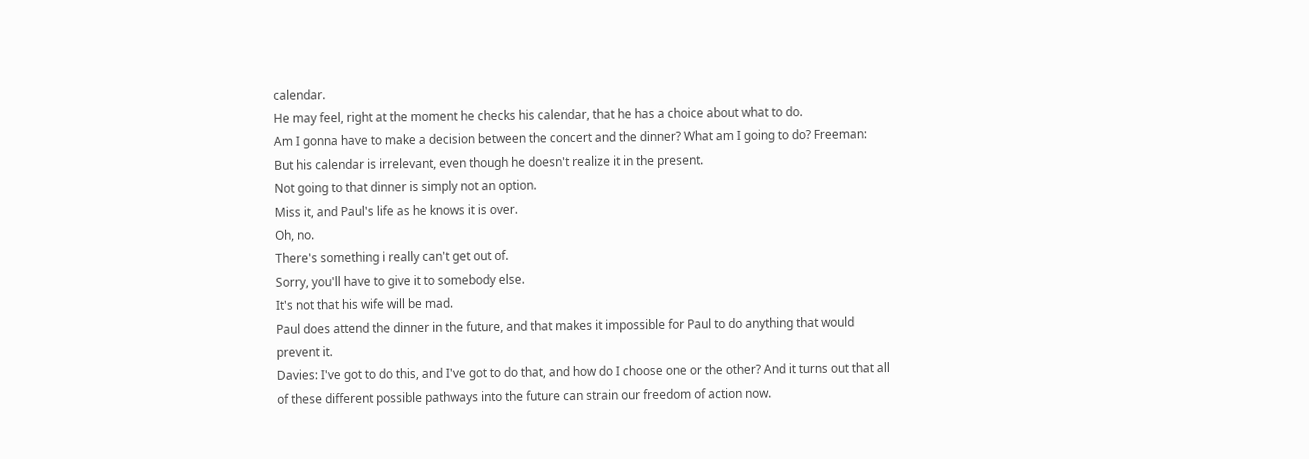calendar.
He may feel, right at the moment he checks his calendar, that he has a choice about what to do.
Am I gonna have to make a decision between the concert and the dinner? What am I going to do? Freeman: But his calendar is irrelevant, even though he doesn't realize it in the present.
Not going to that dinner is simply not an option.
Miss it, and Paul's life as he knows it is over.
Oh, no.
There's something i really can't get out of.
Sorry, you'll have to give it to somebody else.
It's not that his wife will be mad.
Paul does attend the dinner in the future, and that makes it impossible for Paul to do anything that would prevent it.
Davies: I've got to do this, and I've got to do that, and how do I choose one or the other? And it turns out that all of these different possible pathways into the future can strain our freedom of action now.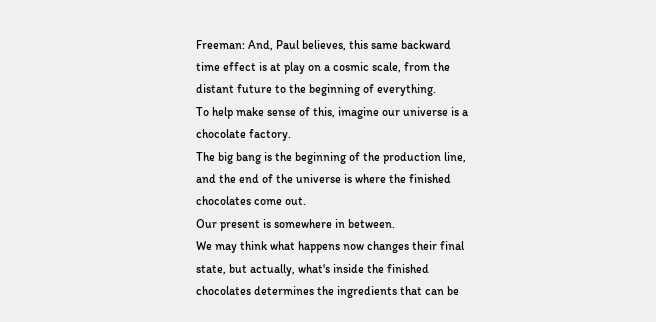Freeman: And, Paul believes, this same backward time effect is at play on a cosmic scale, from the distant future to the beginning of everything.
To help make sense of this, imagine our universe is a chocolate factory.
The big bang is the beginning of the production line, and the end of the universe is where the finished chocolates come out.
Our present is somewhere in between.
We may think what happens now changes their final state, but actually, what's inside the finished chocolates determines the ingredients that can be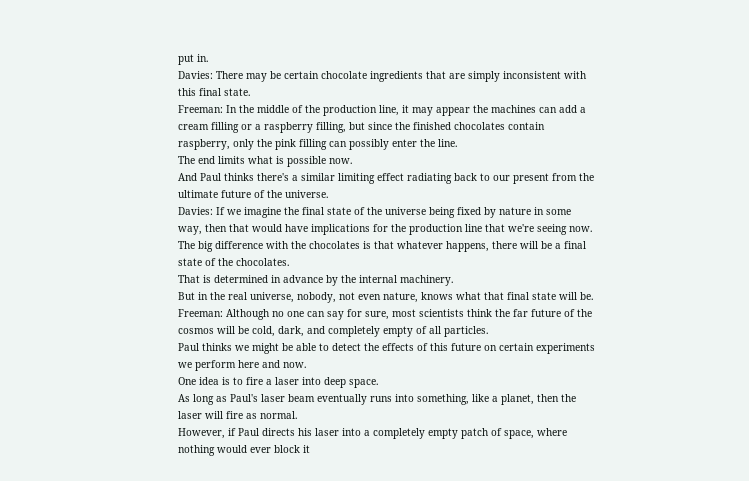put in.
Davies: There may be certain chocolate ingredients that are simply inconsistent with this final state.
Freeman: In the middle of the production line, it may appear the machines can add a cream filling or a raspberry filling, but since the finished chocolates contain raspberry, only the pink filling can possibly enter the line.
The end limits what is possible now.
And Paul thinks there's a similar limiting effect radiating back to our present from the ultimate future of the universe.
Davies: If we imagine the final state of the universe being fixed by nature in some way, then that would have implications for the production line that we're seeing now.
The big difference with the chocolates is that whatever happens, there will be a final state of the chocolates.
That is determined in advance by the internal machinery.
But in the real universe, nobody, not even nature, knows what that final state will be.
Freeman: Although no one can say for sure, most scientists think the far future of the cosmos will be cold, dark, and completely empty of all particles.
Paul thinks we might be able to detect the effects of this future on certain experiments we perform here and now.
One idea is to fire a laser into deep space.
As long as Paul's laser beam eventually runs into something, like a planet, then the laser will fire as normal.
However, if Paul directs his laser into a completely empty patch of space, where nothing would ever block it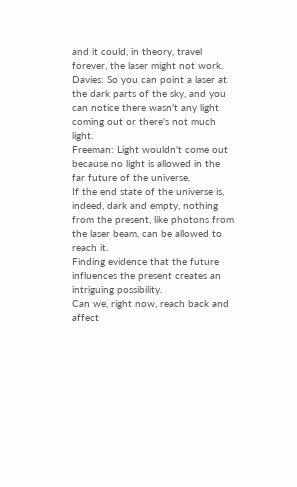and it could, in theory, travel forever, the laser might not work.
Davies: So you can point a laser at the dark parts of the sky, and you can notice there wasn't any light coming out or there's not much light.
Freeman: Light wouldn't come out because no light is allowed in the far future of the universe.
If the end state of the universe is, indeed, dark and empty, nothing from the present, like photons from the laser beam, can be allowed to reach it.
Finding evidence that the future influences the present creates an intriguing possibility.
Can we, right now, reach back and affect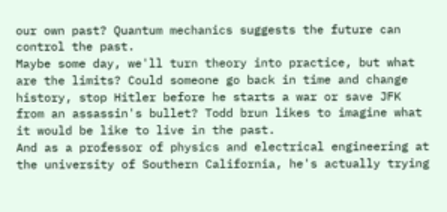our own past? Quantum mechanics suggests the future can control the past.
Maybe some day, we'll turn theory into practice, but what are the limits? Could someone go back in time and change history, stop Hitler before he starts a war or save JFK from an assassin's bullet? Todd brun likes to imagine what it would be like to live in the past.
And as a professor of physics and electrical engineering at the university of Southern California, he's actually trying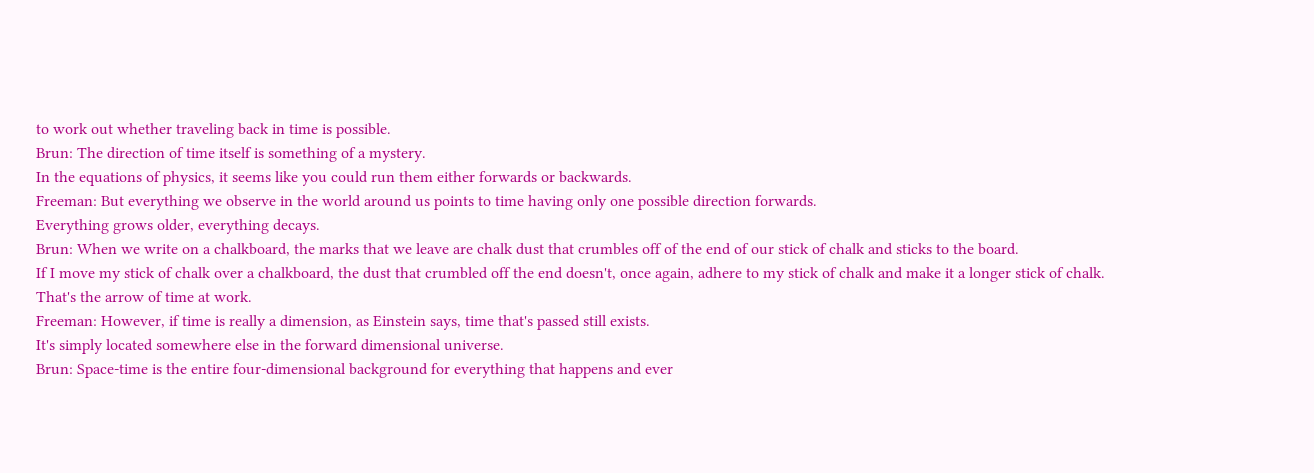to work out whether traveling back in time is possible.
Brun: The direction of time itself is something of a mystery.
In the equations of physics, it seems like you could run them either forwards or backwards.
Freeman: But everything we observe in the world around us points to time having only one possible direction forwards.
Everything grows older, everything decays.
Brun: When we write on a chalkboard, the marks that we leave are chalk dust that crumbles off of the end of our stick of chalk and sticks to the board.
If I move my stick of chalk over a chalkboard, the dust that crumbled off the end doesn't, once again, adhere to my stick of chalk and make it a longer stick of chalk.
That's the arrow of time at work.
Freeman: However, if time is really a dimension, as Einstein says, time that's passed still exists.
It's simply located somewhere else in the forward dimensional universe.
Brun: Space-time is the entire four-dimensional background for everything that happens and ever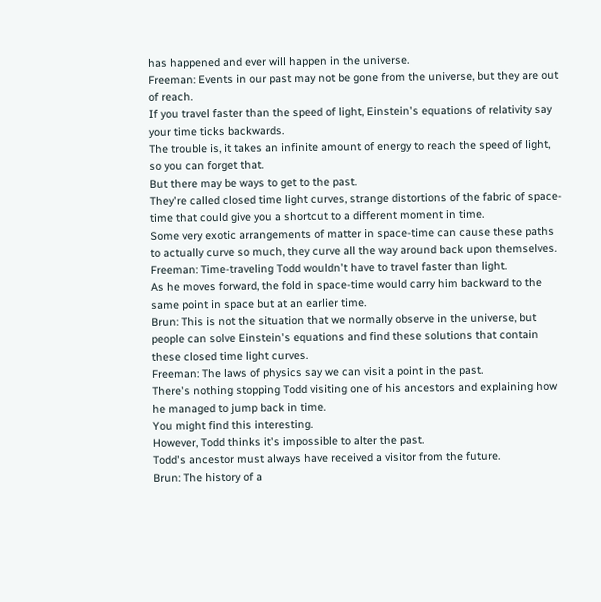has happened and ever will happen in the universe.
Freeman: Events in our past may not be gone from the universe, but they are out of reach.
If you travel faster than the speed of light, Einstein's equations of relativity say your time ticks backwards.
The trouble is, it takes an infinite amount of energy to reach the speed of light, so you can forget that.
But there may be ways to get to the past.
They're called closed time light curves, strange distortions of the fabric of space-time that could give you a shortcut to a different moment in time.
Some very exotic arrangements of matter in space-time can cause these paths to actually curve so much, they curve all the way around back upon themselves.
Freeman: Time-traveling Todd wouldn't have to travel faster than light.
As he moves forward, the fold in space-time would carry him backward to the same point in space but at an earlier time.
Brun: This is not the situation that we normally observe in the universe, but people can solve Einstein's equations and find these solutions that contain these closed time light curves.
Freeman: The laws of physics say we can visit a point in the past.
There's nothing stopping Todd visiting one of his ancestors and explaining how he managed to jump back in time.
You might find this interesting.
However, Todd thinks it's impossible to alter the past.
Todd's ancestor must always have received a visitor from the future.
Brun: The history of a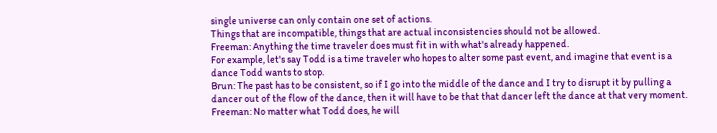single universe can only contain one set of actions.
Things that are incompatible, things that are actual inconsistencies should not be allowed.
Freeman: Anything the time traveler does must fit in with what's already happened.
For example, let's say Todd is a time traveler who hopes to alter some past event, and imagine that event is a dance Todd wants to stop.
Brun: The past has to be consistent, so if I go into the middle of the dance and I try to disrupt it by pulling a dancer out of the flow of the dance, then it will have to be that that dancer left the dance at that very moment.
Freeman: No matter what Todd does, he will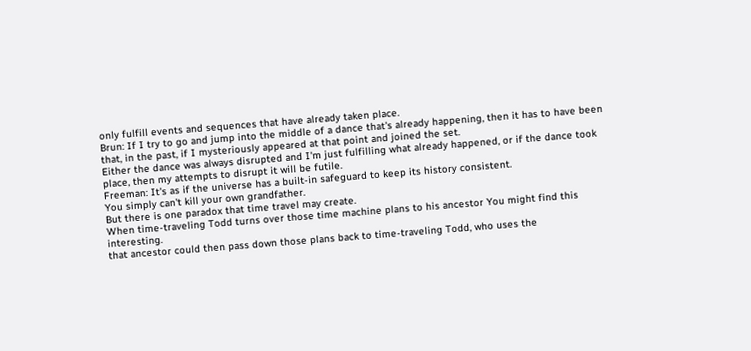only fulfill events and sequences that have already taken place.
Brun: If I try to go and jump into the middle of a dance that's already happening, then it has to have been that, in the past, if I mysteriously appeared at that point and joined the set.
Either the dance was always disrupted and I'm just fulfilling what already happened, or if the dance took place, then my attempts to disrupt it will be futile.
Freeman: It's as if the universe has a built-in safeguard to keep its history consistent.
You simply can't kill your own grandfather.
But there is one paradox that time travel may create.
When time-traveling Todd turns over those time machine plans to his ancestor You might find this interesting.
that ancestor could then pass down those plans back to time-traveling Todd, who uses the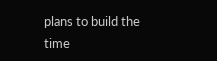plans to build the time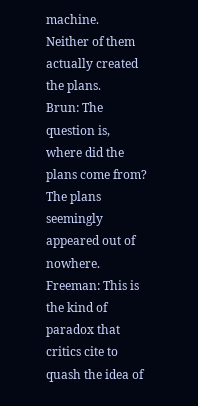machine.
Neither of them actually created the plans.
Brun: The question is, where did the plans come from? The plans seemingly appeared out of nowhere.
Freeman: This is the kind of paradox that critics cite to quash the idea of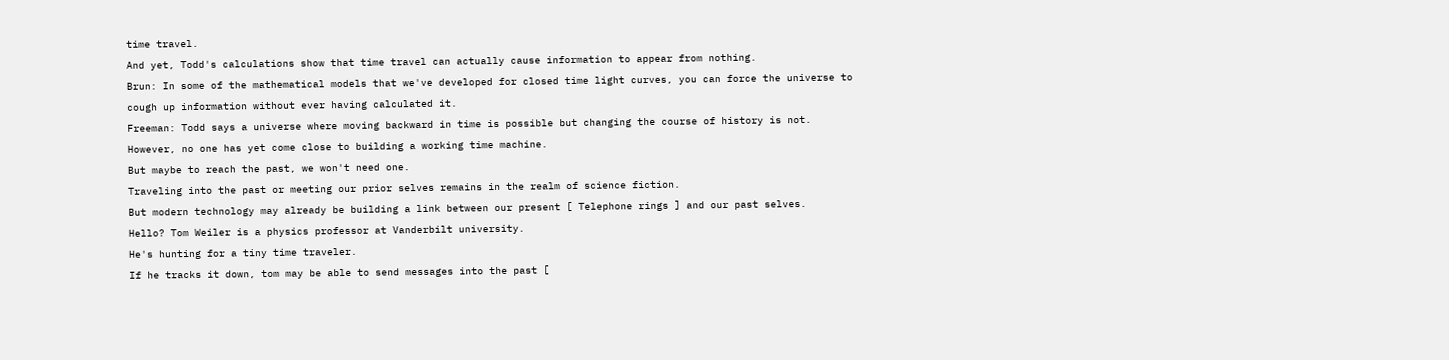time travel.
And yet, Todd's calculations show that time travel can actually cause information to appear from nothing.
Brun: In some of the mathematical models that we've developed for closed time light curves, you can force the universe to cough up information without ever having calculated it.
Freeman: Todd says a universe where moving backward in time is possible but changing the course of history is not.
However, no one has yet come close to building a working time machine.
But maybe to reach the past, we won't need one.
Traveling into the past or meeting our prior selves remains in the realm of science fiction.
But modern technology may already be building a link between our present [ Telephone rings ] and our past selves.
Hello? Tom Weiler is a physics professor at Vanderbilt university.
He's hunting for a tiny time traveler.
If he tracks it down, tom may be able to send messages into the past [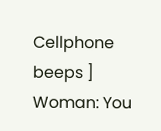Cellphone beeps ] Woman: You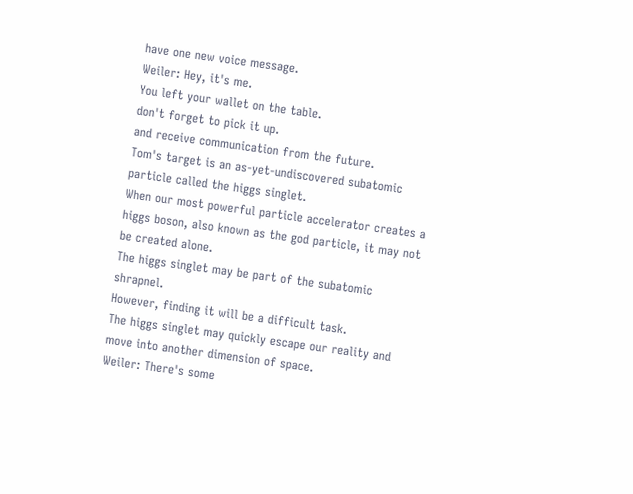have one new voice message.
Weiler: Hey, it's me.
You left your wallet on the table.
don't forget to pick it up.
and receive communication from the future.
Tom's target is an as-yet-undiscovered subatomic particle called the higgs singlet.
When our most powerful particle accelerator creates a higgs boson, also known as the god particle, it may not be created alone.
The higgs singlet may be part of the subatomic shrapnel.
However, finding it will be a difficult task.
The higgs singlet may quickly escape our reality and move into another dimension of space.
Weiler: There's some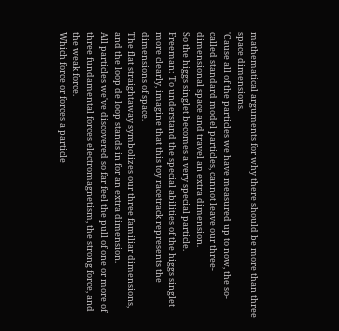mathematical arguments for why there should be more than three space dimensions.
'Cause all of the particles we have measured up to now, the so-called standard model particles, cannot leave our three-dimensional space and travel an extra dimension.
So the higgs singlet becomes a very special particle.
Freeman: To understand the special abilities of the higgs singlet more clearly, imagine that this toy racetrack represents the dimensions of space.
The flat straightaway symbolizes our three familiar dimensions, and the loop de loop stands in for an extra dimension.
All particles we've discovered so far feel the pull of one or more of three fundamental forces electromagnetism, the strong force, and the weak force.
Which force or forces a particle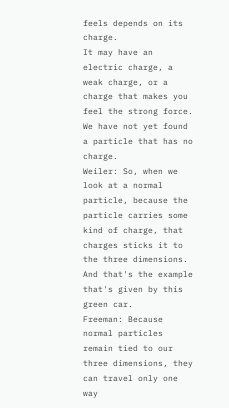feels depends on its charge.
It may have an electric charge, a weak charge, or a charge that makes you feel the strong force.
We have not yet found a particle that has no charge.
Weiler: So, when we look at a normal particle, because the particle carries some kind of charge, that charges sticks it to the three dimensions.
And that's the example that's given by this green car.
Freeman: Because normal particles remain tied to our three dimensions, they can travel only one way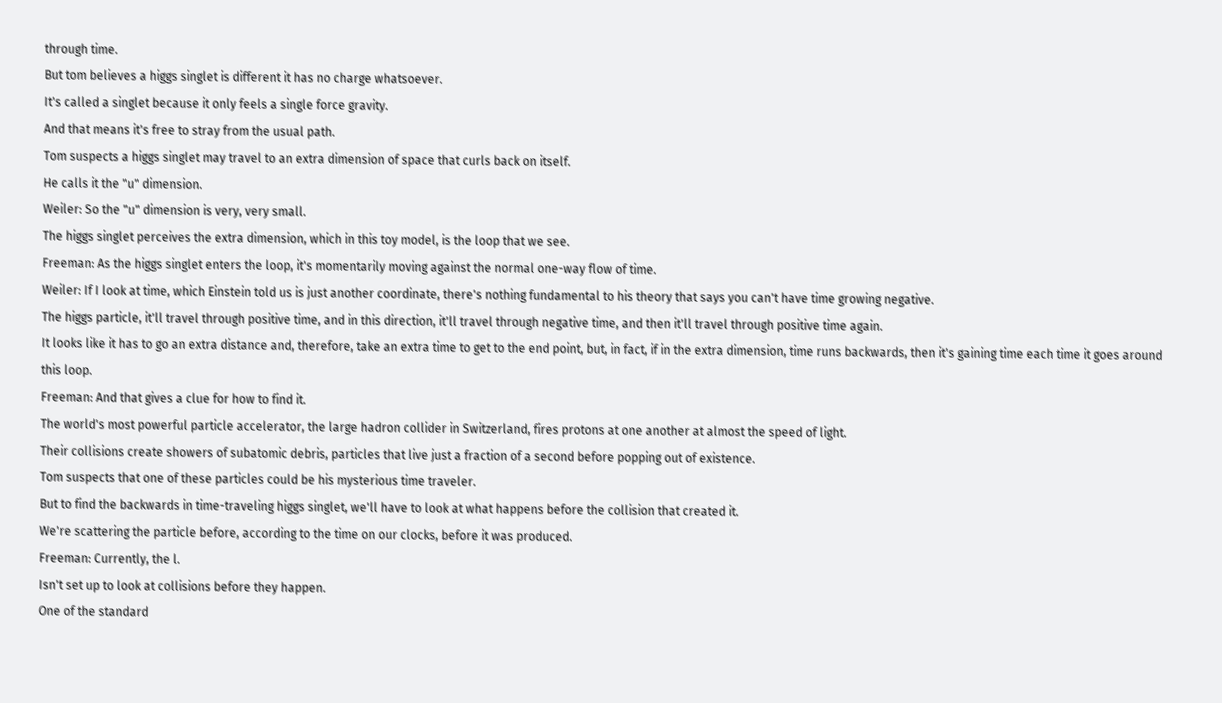through time.
But tom believes a higgs singlet is different it has no charge whatsoever.
It's called a singlet because it only feels a single force gravity.
And that means it's free to stray from the usual path.
Tom suspects a higgs singlet may travel to an extra dimension of space that curls back on itself.
He calls it the "u" dimension.
Weiler: So the "u" dimension is very, very small.
The higgs singlet perceives the extra dimension, which in this toy model, is the loop that we see.
Freeman: As the higgs singlet enters the loop, it's momentarily moving against the normal one-way flow of time.
Weiler: If I look at time, which Einstein told us is just another coordinate, there's nothing fundamental to his theory that says you can't have time growing negative.
The higgs particle, it'll travel through positive time, and in this direction, it'll travel through negative time, and then it'll travel through positive time again.
It looks like it has to go an extra distance and, therefore, take an extra time to get to the end point, but, in fact, if in the extra dimension, time runs backwards, then it's gaining time each time it goes around this loop.
Freeman: And that gives a clue for how to find it.
The world's most powerful particle accelerator, the large hadron collider in Switzerland, fires protons at one another at almost the speed of light.
Their collisions create showers of subatomic debris, particles that live just a fraction of a second before popping out of existence.
Tom suspects that one of these particles could be his mysterious time traveler.
But to find the backwards in time-traveling higgs singlet, we'll have to look at what happens before the collision that created it.
We're scattering the particle before, according to the time on our clocks, before it was produced.
Freeman: Currently, the l.
Isn't set up to look at collisions before they happen.
One of the standard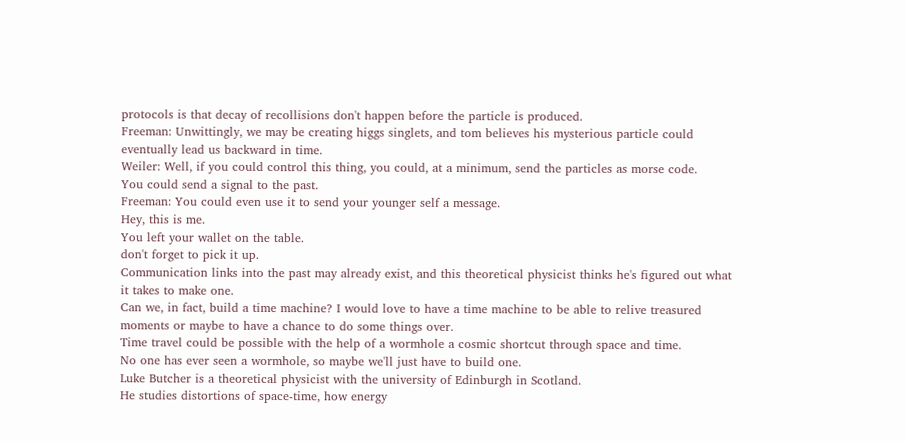protocols is that decay of recollisions don't happen before the particle is produced.
Freeman: Unwittingly, we may be creating higgs singlets, and tom believes his mysterious particle could eventually lead us backward in time.
Weiler: Well, if you could control this thing, you could, at a minimum, send the particles as morse code.
You could send a signal to the past.
Freeman: You could even use it to send your younger self a message.
Hey, this is me.
You left your wallet on the table.
don't forget to pick it up.
Communication links into the past may already exist, and this theoretical physicist thinks he's figured out what it takes to make one.
Can we, in fact, build a time machine? I would love to have a time machine to be able to relive treasured moments or maybe to have a chance to do some things over.
Time travel could be possible with the help of a wormhole a cosmic shortcut through space and time.
No one has ever seen a wormhole, so maybe we'll just have to build one.
Luke Butcher is a theoretical physicist with the university of Edinburgh in Scotland.
He studies distortions of space-time, how energy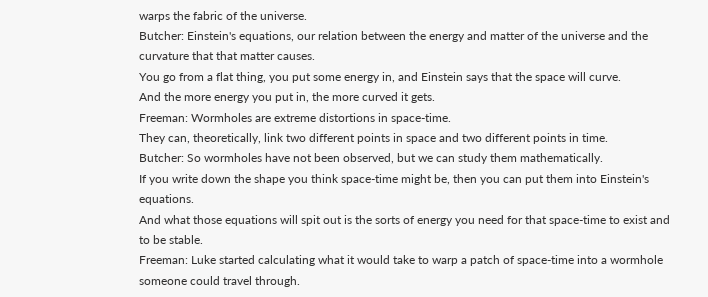warps the fabric of the universe.
Butcher: Einstein's equations, our relation between the energy and matter of the universe and the curvature that that matter causes.
You go from a flat thing, you put some energy in, and Einstein says that the space will curve.
And the more energy you put in, the more curved it gets.
Freeman: Wormholes are extreme distortions in space-time.
They can, theoretically, link two different points in space and two different points in time.
Butcher: So wormholes have not been observed, but we can study them mathematically.
If you write down the shape you think space-time might be, then you can put them into Einstein's equations.
And what those equations will spit out is the sorts of energy you need for that space-time to exist and to be stable.
Freeman: Luke started calculating what it would take to warp a patch of space-time into a wormhole someone could travel through.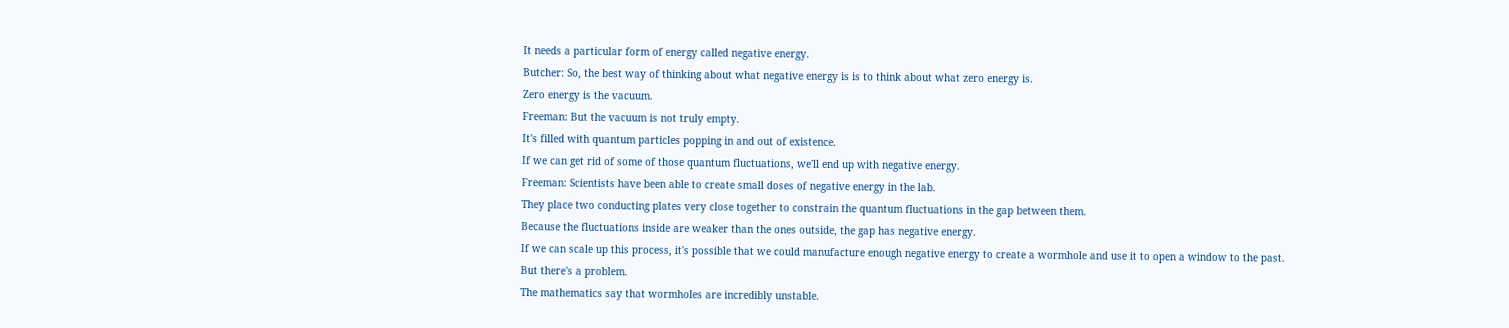It needs a particular form of energy called negative energy.
Butcher: So, the best way of thinking about what negative energy is is to think about what zero energy is.
Zero energy is the vacuum.
Freeman: But the vacuum is not truly empty.
It's filled with quantum particles popping in and out of existence.
If we can get rid of some of those quantum fluctuations, we'll end up with negative energy.
Freeman: Scientists have been able to create small doses of negative energy in the lab.
They place two conducting plates very close together to constrain the quantum fluctuations in the gap between them.
Because the fluctuations inside are weaker than the ones outside, the gap has negative energy.
If we can scale up this process, it's possible that we could manufacture enough negative energy to create a wormhole and use it to open a window to the past.
But there's a problem.
The mathematics say that wormholes are incredibly unstable.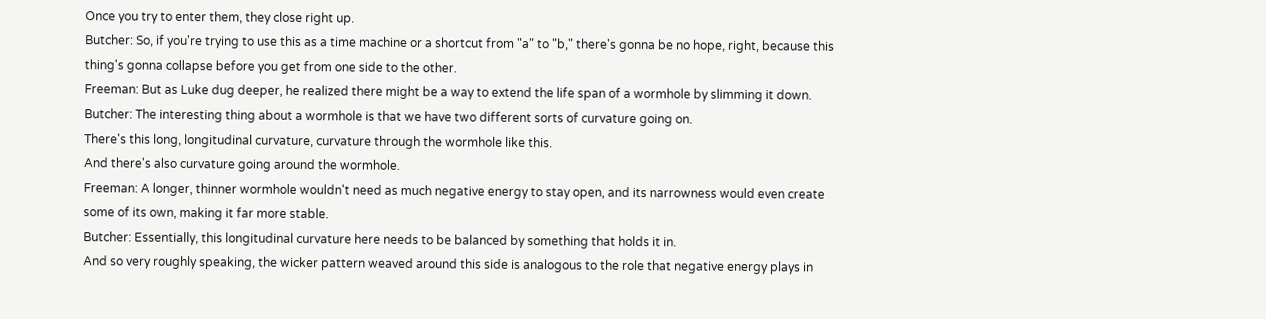Once you try to enter them, they close right up.
Butcher: So, if you're trying to use this as a time machine or a shortcut from "a" to "b," there's gonna be no hope, right, because this thing's gonna collapse before you get from one side to the other.
Freeman: But as Luke dug deeper, he realized there might be a way to extend the life span of a wormhole by slimming it down.
Butcher: The interesting thing about a wormhole is that we have two different sorts of curvature going on.
There's this long, longitudinal curvature, curvature through the wormhole like this.
And there's also curvature going around the wormhole.
Freeman: A longer, thinner wormhole wouldn't need as much negative energy to stay open, and its narrowness would even create some of its own, making it far more stable.
Butcher: Essentially, this longitudinal curvature here needs to be balanced by something that holds it in.
And so very roughly speaking, the wicker pattern weaved around this side is analogous to the role that negative energy plays in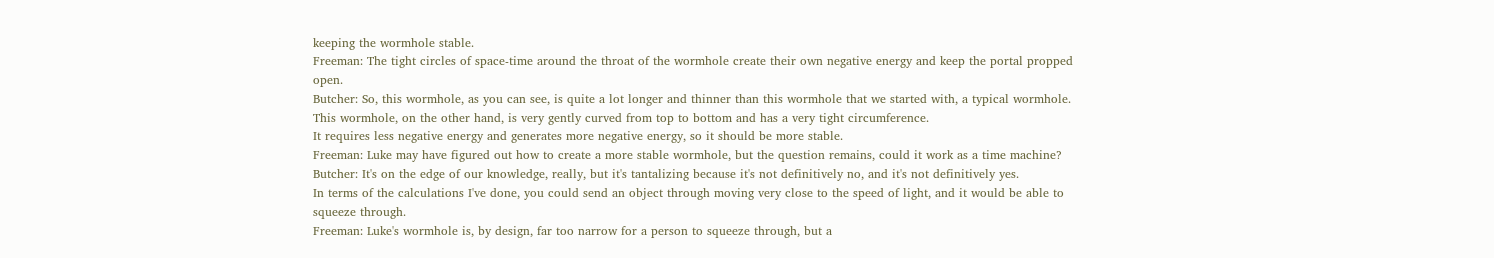keeping the wormhole stable.
Freeman: The tight circles of space-time around the throat of the wormhole create their own negative energy and keep the portal propped open.
Butcher: So, this wormhole, as you can see, is quite a lot longer and thinner than this wormhole that we started with, a typical wormhole.
This wormhole, on the other hand, is very gently curved from top to bottom and has a very tight circumference.
It requires less negative energy and generates more negative energy, so it should be more stable.
Freeman: Luke may have figured out how to create a more stable wormhole, but the question remains, could it work as a time machine? Butcher: It's on the edge of our knowledge, really, but it's tantalizing because it's not definitively no, and it's not definitively yes.
In terms of the calculations I've done, you could send an object through moving very close to the speed of light, and it would be able to squeeze through.
Freeman: Luke's wormhole is, by design, far too narrow for a person to squeeze through, but a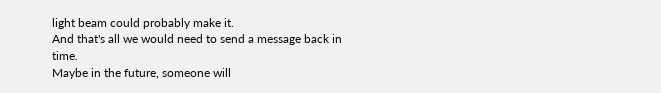light beam could probably make it.
And that's all we would need to send a message back in time.
Maybe in the future, someone will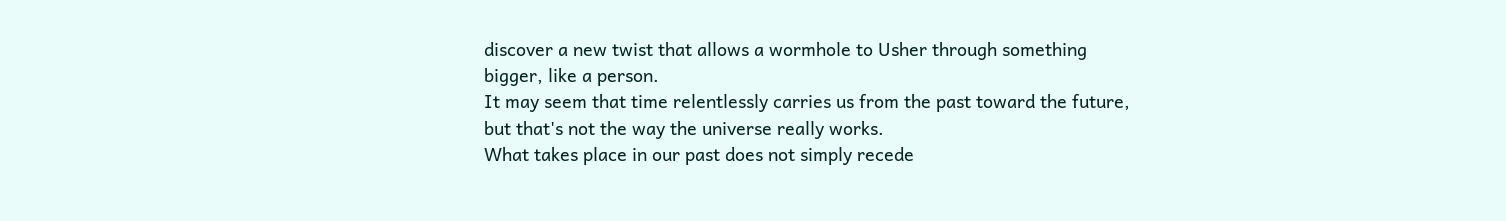discover a new twist that allows a wormhole to Usher through something bigger, like a person.
It may seem that time relentlessly carries us from the past toward the future, but that's not the way the universe really works.
What takes place in our past does not simply recede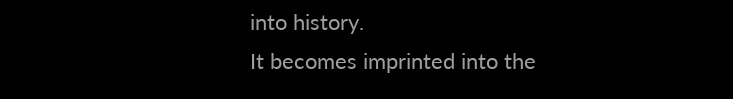into history.
It becomes imprinted into the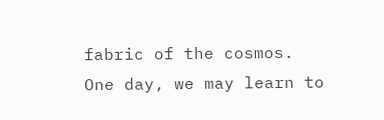fabric of the cosmos.
One day, we may learn to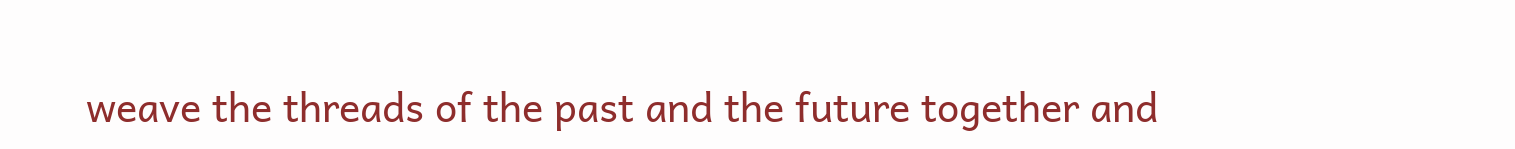weave the threads of the past and the future together and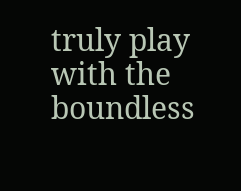truly play with the boundless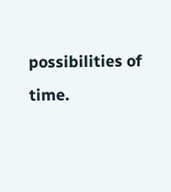possibilities of time.